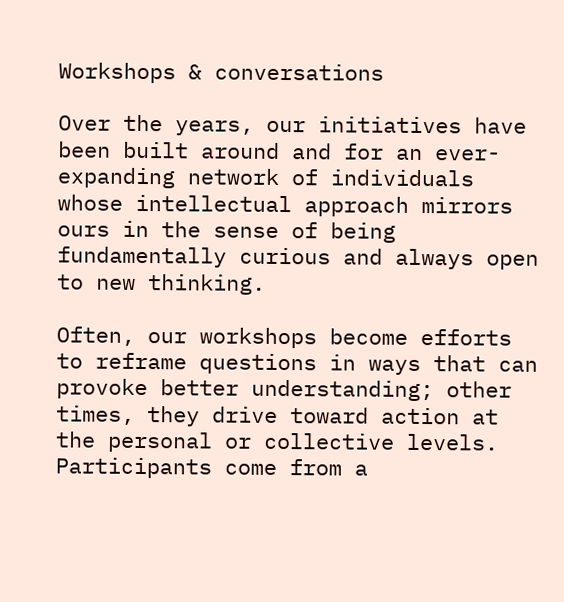Workshops & conversations

Over the years, our initiatives have been built around and for an ever-expanding network of individuals whose intellectual approach mirrors ours in the sense of being fundamentally curious and always open to new thinking.

Often, our workshops become efforts to reframe questions in ways that can provoke better understanding; other times, they drive toward action at the personal or collective levels. Participants come from a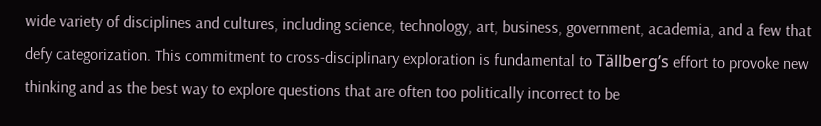wide variety of disciplines and cultures, including science, technology, art, business, government, academia, and a few that defy categorization. This commitment to cross-disciplinary exploration is fundamental to Tällberg’s effort to provoke new thinking and as the best way to explore questions that are often too politically incorrect to be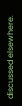discussed elsewhere.